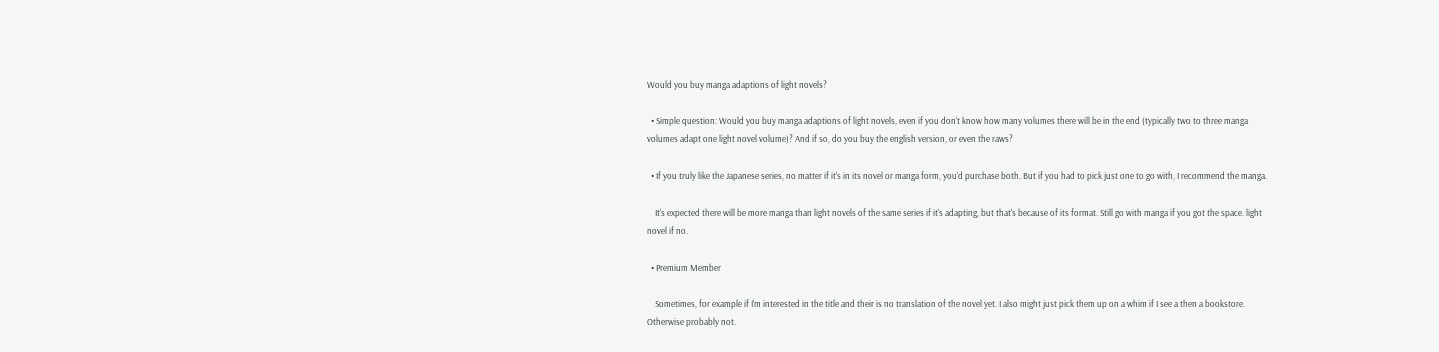Would you buy manga adaptions of light novels?

  • Simple question: Would you buy manga adaptions of light novels, even if you don‘t know how many volumes there will be in the end (typically two to three manga volumes adapt one light novel volume)? And if so, do you buy the english version, or even the raws?

  • If you truly like the Japanese series, no matter if it's in its novel or manga form, you'd purchase both. But if you had to pick just one to go with, I recommend the manga.

    It's expected there will be more manga than light novels of the same series if it's adapting, but that's because of its format. Still go with manga if you got the space. light novel if no.

  • Premium Member

    Sometimes, for example if I'm interested in the title and their is no translation of the novel yet. I also might just pick them up on a whim if I see a then a bookstore. Otherwise probably not.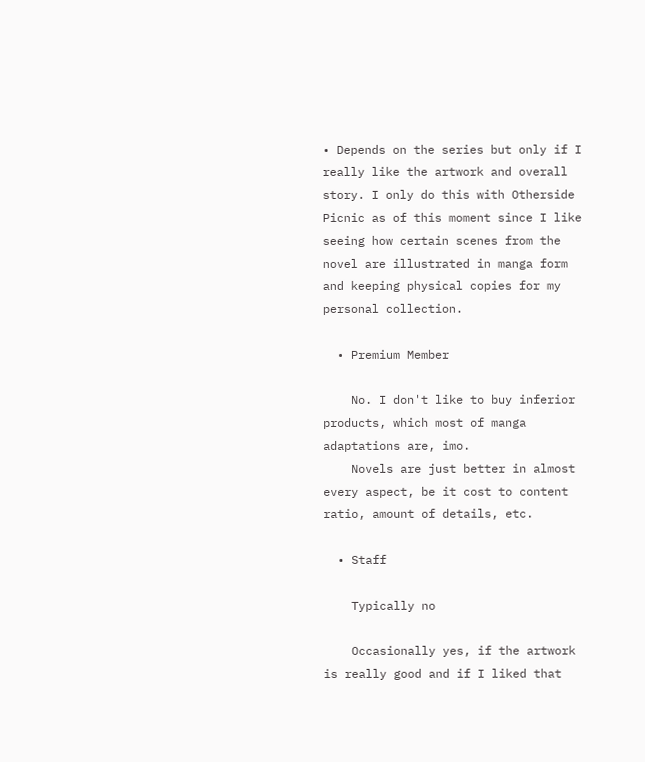• Depends on the series but only if I really like the artwork and overall story. I only do this with Otherside Picnic as of this moment since I like seeing how certain scenes from the novel are illustrated in manga form and keeping physical copies for my personal collection.

  • Premium Member

    No. I don't like to buy inferior products, which most of manga adaptations are, imo.
    Novels are just better in almost every aspect, be it cost to content ratio, amount of details, etc.

  • Staff

    Typically no

    Occasionally yes, if the artwork is really good and if I liked that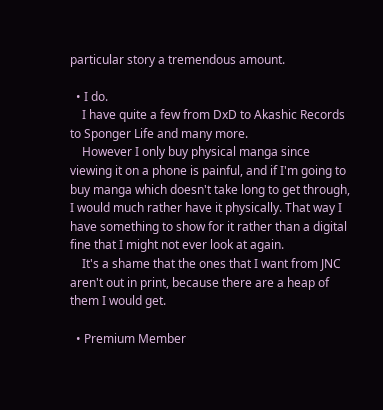particular story a tremendous amount.

  • I do.
    I have quite a few from DxD to Akashic Records to Sponger Life and many more.
    However I only buy physical manga since viewing it on a phone is painful, and if I'm going to buy manga which doesn't take long to get through, I would much rather have it physically. That way I have something to show for it rather than a digital fine that I might not ever look at again.
    It's a shame that the ones that I want from JNC aren't out in print, because there are a heap of them I would get.

  • Premium Member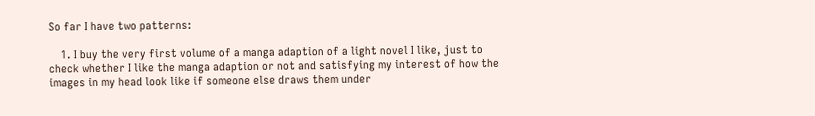So far I have two patterns:

    1. I buy the very first volume of a manga adaption of a light novel I like, just to check whether I like the manga adaption or not and satisfying my interest of how the images in my head look like if someone else draws them under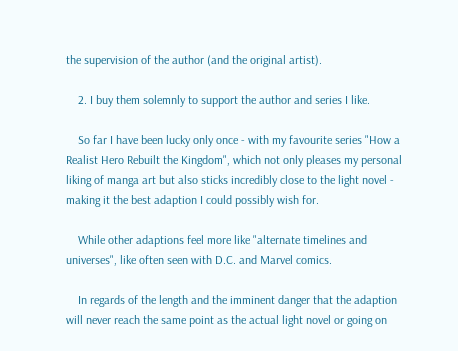the supervision of the author (and the original artist).

    2. I buy them solemnly to support the author and series I like.

    So far I have been lucky only once - with my favourite series "How a Realist Hero Rebuilt the Kingdom", which not only pleases my personal liking of manga art but also sticks incredibly close to the light novel - making it the best adaption I could possibly wish for.

    While other adaptions feel more like "alternate timelines and universes", like often seen with D.C. and Marvel comics.

    In regards of the length and the imminent danger that the adaption will never reach the same point as the actual light novel or going on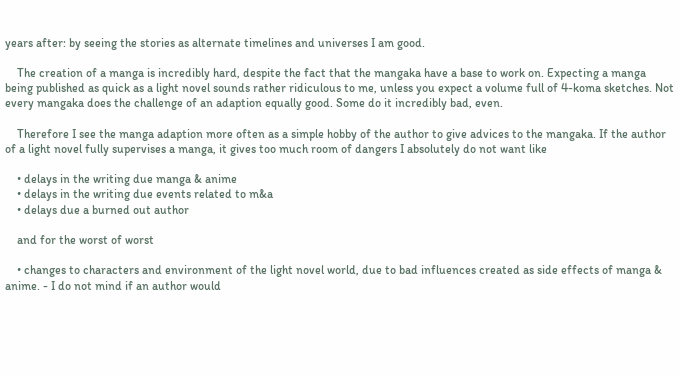years after: by seeing the stories as alternate timelines and universes I am good.

    The creation of a manga is incredibly hard, despite the fact that the mangaka have a base to work on. Expecting a manga being published as quick as a light novel sounds rather ridiculous to me, unless you expect a volume full of 4-koma sketches. Not every mangaka does the challenge of an adaption equally good. Some do it incredibly bad, even.

    Therefore I see the manga adaption more often as a simple hobby of the author to give advices to the mangaka. If the author of a light novel fully supervises a manga, it gives too much room of dangers I absolutely do not want like

    • delays in the writing due manga & anime
    • delays in the writing due events related to m&a
    • delays due a burned out author

    and for the worst of worst

    • changes to characters and environment of the light novel world, due to bad influences created as side effects of manga & anime. - I do not mind if an author would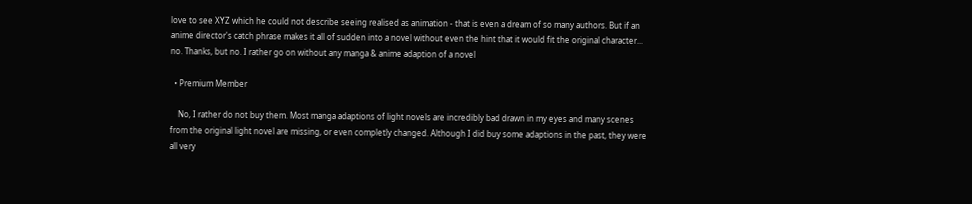love to see XYZ which he could not describe seeing realised as animation - that is even a dream of so many authors. But if an anime director's catch phrase makes it all of sudden into a novel without even the hint that it would fit the original character... no. Thanks, but no. I rather go on without any manga & anime adaption of a novel

  • Premium Member

    No, I rather do not buy them. Most manga adaptions of light novels are incredibly bad drawn in my eyes and many scenes from the original light novel are missing, or even completly changed. Although I did buy some adaptions in the past, they were all very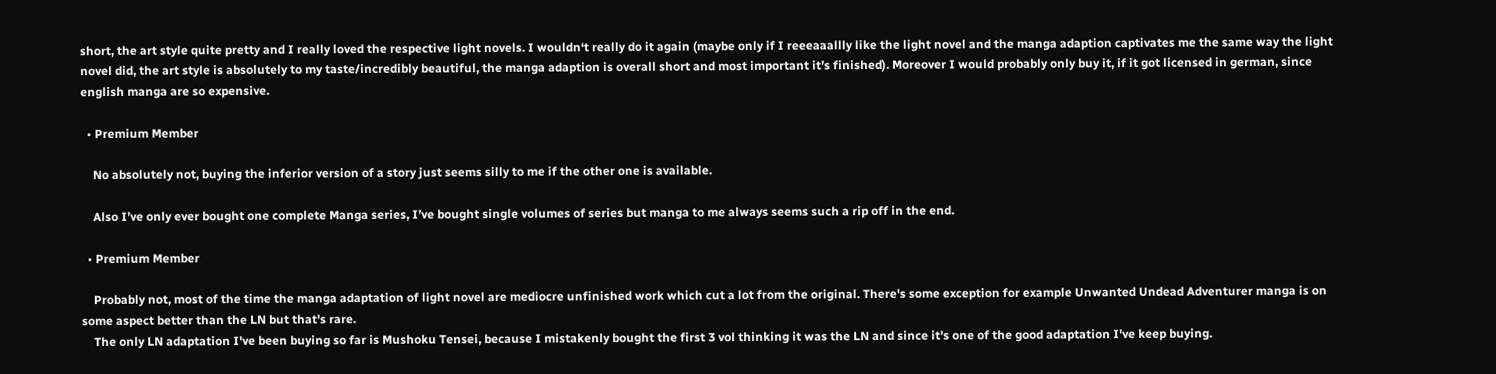short, the art style quite pretty and I really loved the respective light novels. I wouldn‘t really do it again (maybe only if I reeeaaallly like the light novel and the manga adaption captivates me the same way the light novel did, the art style is absolutely to my taste/incredibly beautiful, the manga adaption is overall short and most important it’s finished). Moreover I would probably only buy it, if it got licensed in german, since english manga are so expensive.

  • Premium Member

    No absolutely not, buying the inferior version of a story just seems silly to me if the other one is available.

    Also I’ve only ever bought one complete Manga series, I’ve bought single volumes of series but manga to me always seems such a rip off in the end.

  • Premium Member

    Probably not, most of the time the manga adaptation of light novel are mediocre unfinished work which cut a lot from the original. There's some exception for example Unwanted Undead Adventurer manga is on some aspect better than the LN but that's rare.
    The only LN adaptation I've been buying so far is Mushoku Tensei, because I mistakenly bought the first 3 vol thinking it was the LN and since it's one of the good adaptation I've keep buying.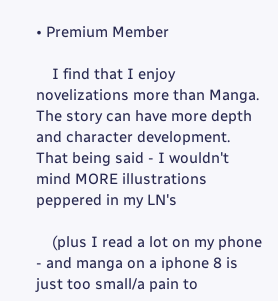• Premium Member

    I find that I enjoy novelizations more than Manga. The story can have more depth and character development. That being said - I wouldn't mind MORE illustrations peppered in my LN's

    (plus I read a lot on my phone - and manga on a iphone 8 is just too small/a pain to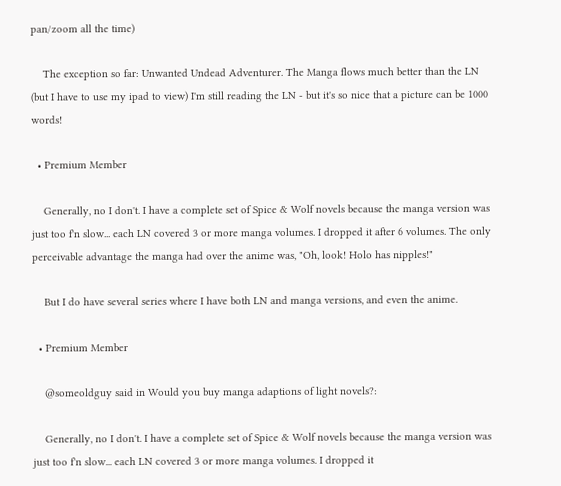pan/zoom all the time)

    The exception so far: Unwanted Undead Adventurer. The Manga flows much better than the LN (but I have to use my ipad to view) I'm still reading the LN - but it's so nice that a picture can be 1000 words!

  • Premium Member

    Generally, no I don't. I have a complete set of Spice & Wolf novels because the manga version was just too f'n slow... each LN covered 3 or more manga volumes. I dropped it after 6 volumes. The only perceivable advantage the manga had over the anime was, "Oh, look! Holo has nipples!"

    But I do have several series where I have both LN and manga versions, and even the anime.

  • Premium Member

    @someoldguy said in Would you buy manga adaptions of light novels?:

    Generally, no I don't. I have a complete set of Spice & Wolf novels because the manga version was just too f'n slow... each LN covered 3 or more manga volumes. I dropped it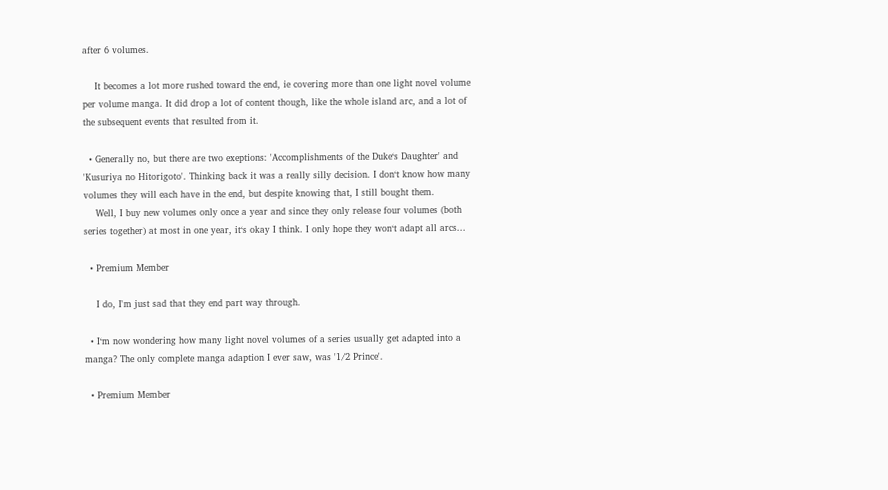after 6 volumes.

    It becomes a lot more rushed toward the end, ie covering more than one light novel volume per volume manga. It did drop a lot of content though, like the whole island arc, and a lot of the subsequent events that resulted from it.

  • Generally no, but there are two exeptions: 'Accomplishments of the Duke‘s Daughter' and 'Kusuriya no Hitorigoto'. Thinking back it was a really silly decision. I don‘t know how many volumes they will each have in the end, but despite knowing that, I still bought them.
    Well, I buy new volumes only once a year and since they only release four volumes (both series together) at most in one year, it‘s okay I think. I only hope they won‘t adapt all arcs...

  • Premium Member

    I do, I'm just sad that they end part way through.

  • I‘m now wondering how many light novel volumes of a series usually get adapted into a manga? The only complete manga adaption I ever saw, was '1/2 Prince'.

  • Premium Member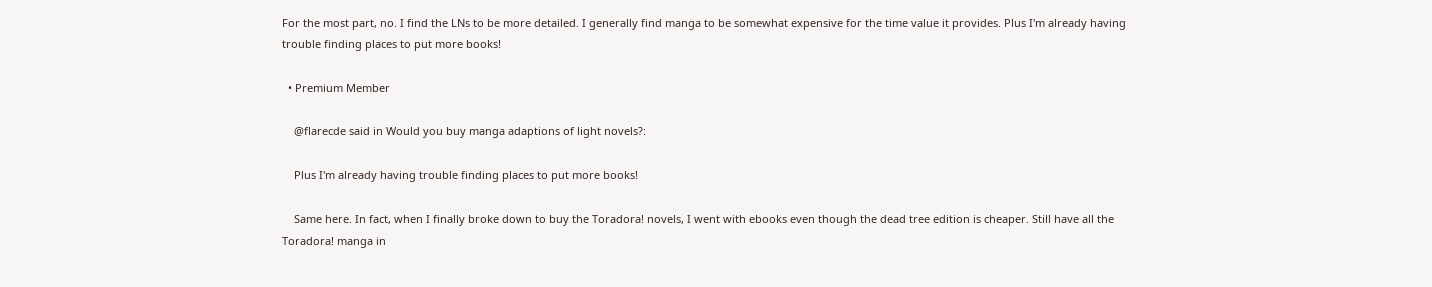For the most part, no. I find the LNs to be more detailed. I generally find manga to be somewhat expensive for the time value it provides. Plus I'm already having trouble finding places to put more books!

  • Premium Member

    @flarecde said in Would you buy manga adaptions of light novels?:

    Plus I'm already having trouble finding places to put more books!

    Same here. In fact, when I finally broke down to buy the Toradora! novels, I went with ebooks even though the dead tree edition is cheaper. Still have all the Toradora! manga in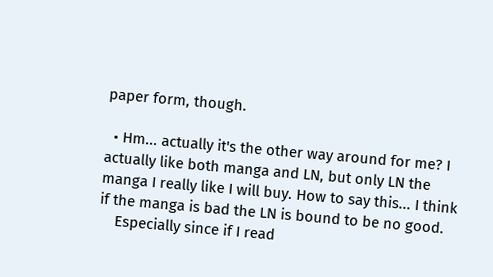paper form, though.

  • Hm... actually it's the other way around for me? I actually like both manga and LN, but only LN the manga I really like I will buy. How to say this... I think if the manga is bad the LN is bound to be no good.
    Especially since if I read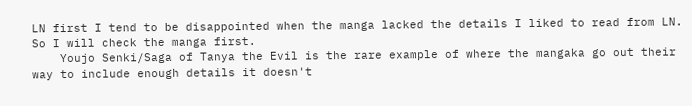LN first I tend to be disappointed when the manga lacked the details I liked to read from LN. So I will check the manga first.
    Youjo Senki/Saga of Tanya the Evil is the rare example of where the mangaka go out their way to include enough details it doesn't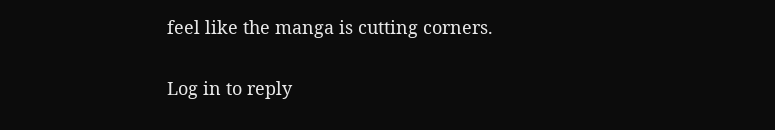feel like the manga is cutting corners.

Log in to reply